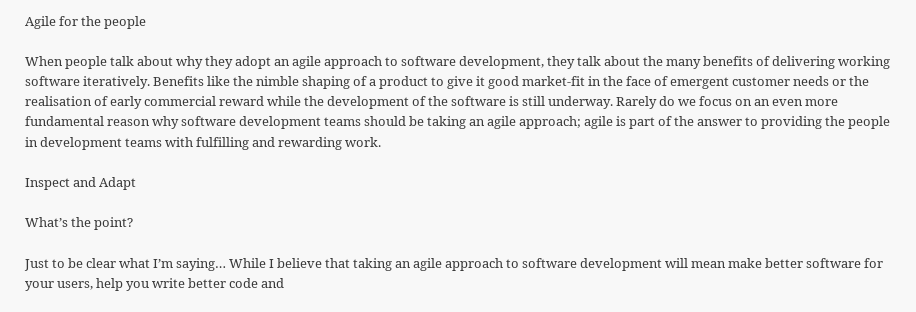Agile for the people

When people talk about why they adopt an agile approach to software development, they talk about the many benefits of delivering working software iteratively. Benefits like the nimble shaping of a product to give it good market-fit in the face of emergent customer needs or the realisation of early commercial reward while the development of the software is still underway. Rarely do we focus on an even more fundamental reason why software development teams should be taking an agile approach; agile is part of the answer to providing the people in development teams with fulfilling and rewarding work.

Inspect and Adapt

What’s the point?

Just to be clear what I’m saying… While I believe that taking an agile approach to software development will mean make better software for your users, help you write better code and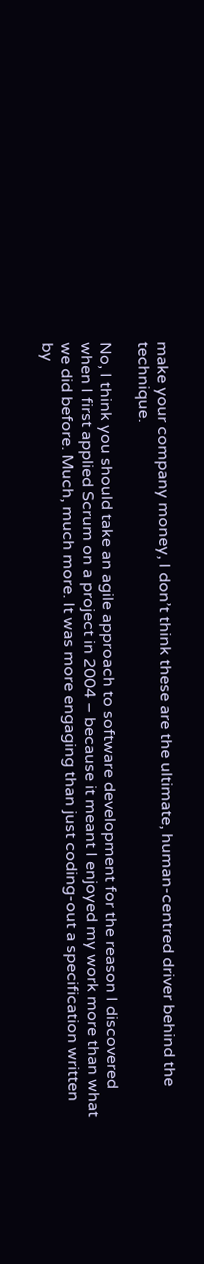make your company money, I don’t think these are the ultimate, human-centred driver behind the technique.

No, I think you should take an agile approach to software development for the reason I discovered when I first applied Scrum on a project in 2004 – because it meant I enjoyed my work more than what we did before. Much, much more. It was more engaging than just coding-out a specification written by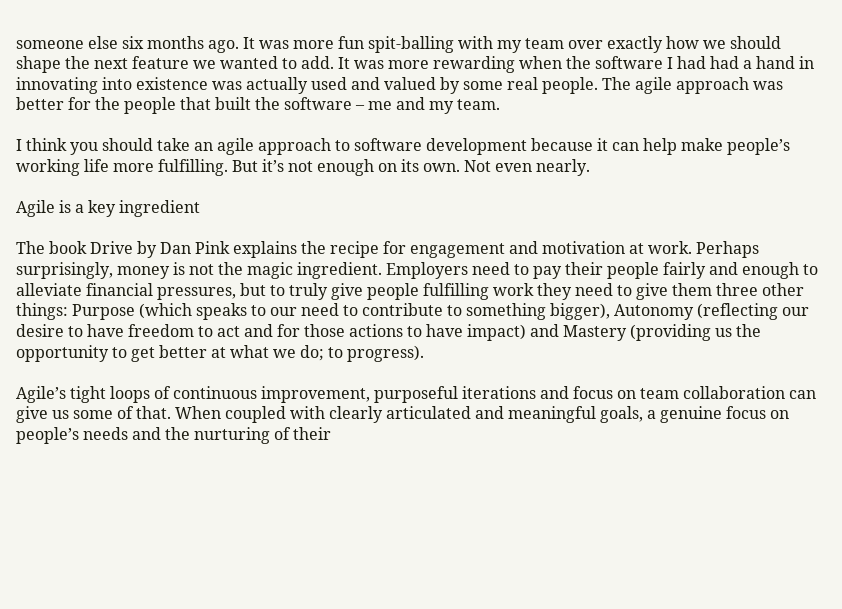someone else six months ago. It was more fun spit-balling with my team over exactly how we should shape the next feature we wanted to add. It was more rewarding when the software I had had a hand in innovating into existence was actually used and valued by some real people. The agile approach was better for the people that built the software – me and my team.

I think you should take an agile approach to software development because it can help make people’s working life more fulfilling. But it’s not enough on its own. Not even nearly.

Agile is a key ingredient

The book Drive by Dan Pink explains the recipe for engagement and motivation at work. Perhaps surprisingly, money is not the magic ingredient. Employers need to pay their people fairly and enough to alleviate financial pressures, but to truly give people fulfilling work they need to give them three other things: Purpose (which speaks to our need to contribute to something bigger), Autonomy (reflecting our desire to have freedom to act and for those actions to have impact) and Mastery (providing us the opportunity to get better at what we do; to progress).

Agile’s tight loops of continuous improvement, purposeful iterations and focus on team collaboration can give us some of that. When coupled with clearly articulated and meaningful goals, a genuine focus on people’s needs and the nurturing of their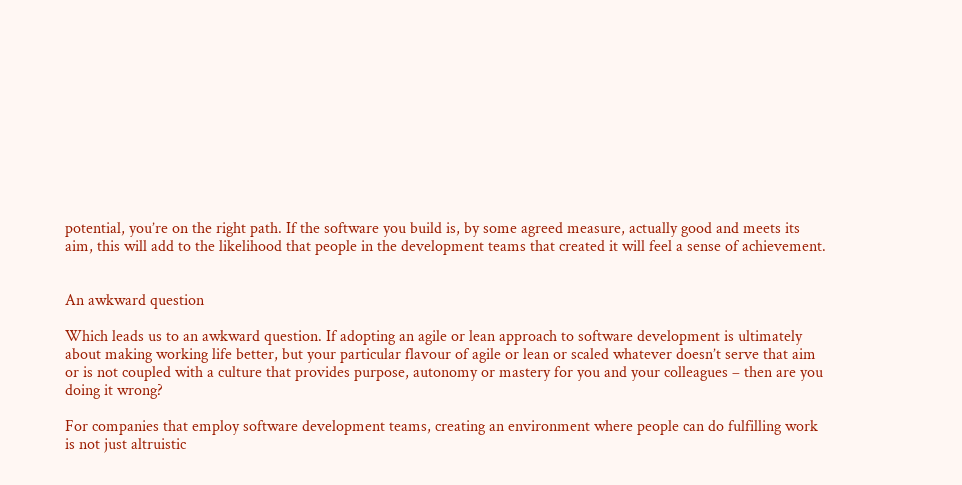potential, you’re on the right path. If the software you build is, by some agreed measure, actually good and meets its aim, this will add to the likelihood that people in the development teams that created it will feel a sense of achievement.


An awkward question

Which leads us to an awkward question. If adopting an agile or lean approach to software development is ultimately about making working life better, but your particular flavour of agile or lean or scaled whatever doesn’t serve that aim or is not coupled with a culture that provides purpose, autonomy or mastery for you and your colleagues – then are you doing it wrong?

For companies that employ software development teams, creating an environment where people can do fulfilling work is not just altruistic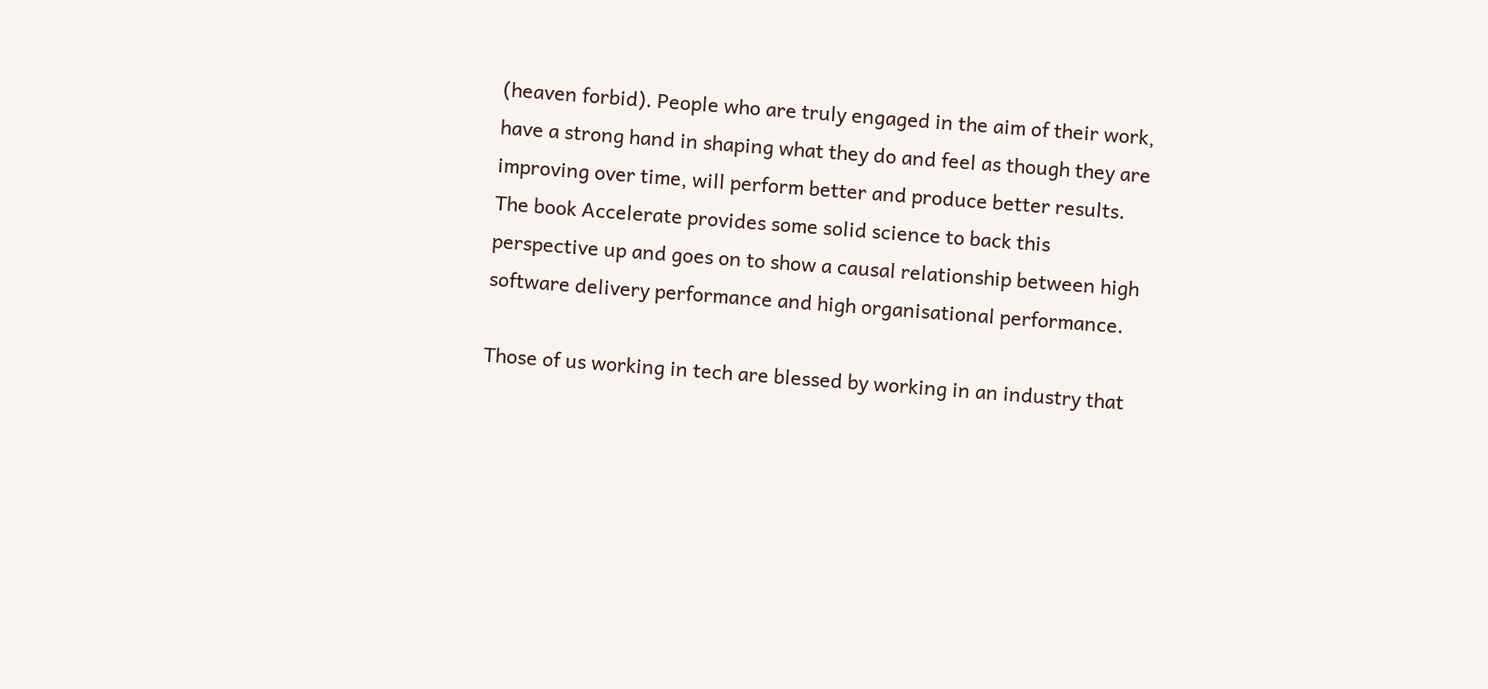(heaven forbid). People who are truly engaged in the aim of their work, have a strong hand in shaping what they do and feel as though they are improving over time, will perform better and produce better results. The book Accelerate provides some solid science to back this perspective up and goes on to show a causal relationship between high software delivery performance and high organisational performance.

Those of us working in tech are blessed by working in an industry that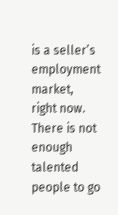is a seller’s employment market, right now. There is not enough talented people to go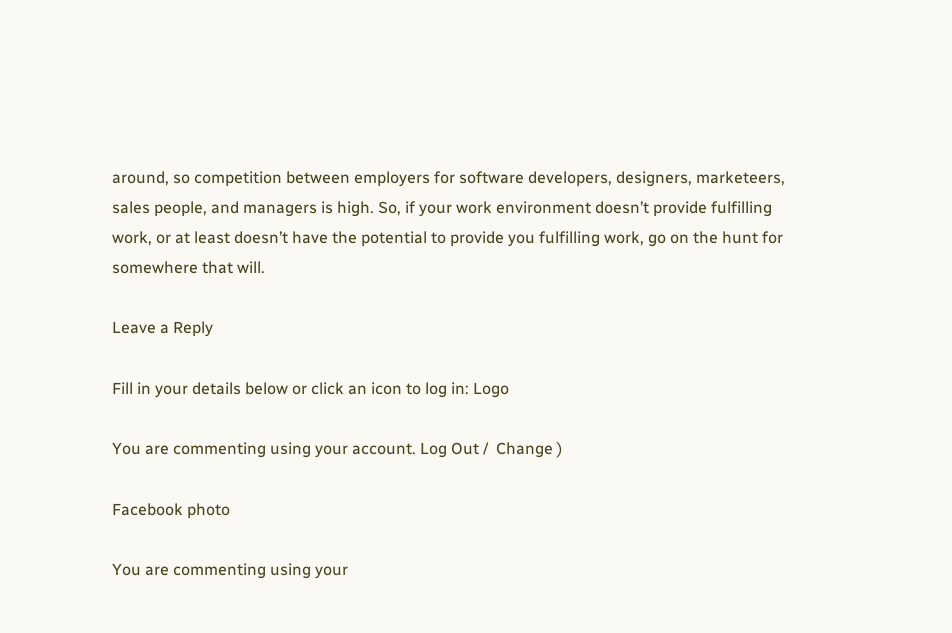around, so competition between employers for software developers, designers, marketeers, sales people, and managers is high. So, if your work environment doesn’t provide fulfilling work, or at least doesn’t have the potential to provide you fulfilling work, go on the hunt for somewhere that will.

Leave a Reply

Fill in your details below or click an icon to log in: Logo

You are commenting using your account. Log Out /  Change )

Facebook photo

You are commenting using your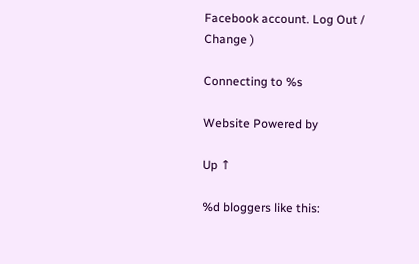Facebook account. Log Out /  Change )

Connecting to %s

Website Powered by

Up ↑

%d bloggers like this: